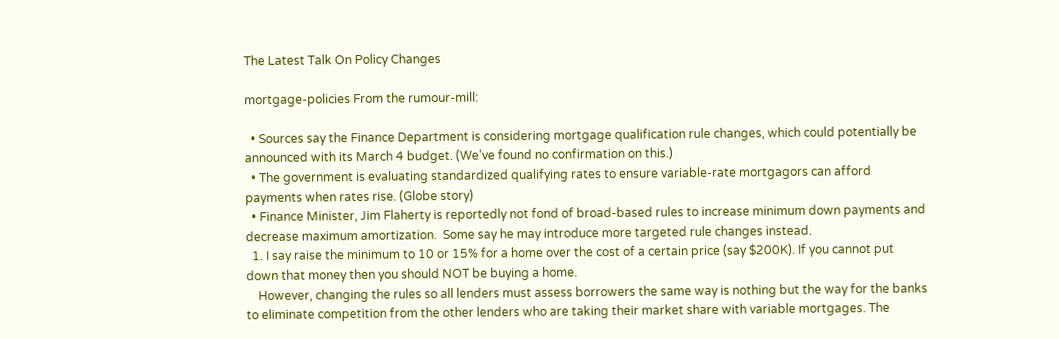The Latest Talk On Policy Changes

mortgage-policies From the rumour-mill:

  • Sources say the Finance Department is considering mortgage qualification rule changes, which could potentially be announced with its March 4 budget. (We’ve found no confirmation on this.)
  • The government is evaluating standardized qualifying rates to ensure variable-rate mortgagors can afford payments when rates rise. (Globe story)
  • Finance Minister, Jim Flaherty is reportedly not fond of broad-based rules to increase minimum down payments and decrease maximum amortization.  Some say he may introduce more targeted rule changes instead.
  1. I say raise the minimum to 10 or 15% for a home over the cost of a certain price (say $200K). If you cannot put down that money then you should NOT be buying a home.
    However, changing the rules so all lenders must assess borrowers the same way is nothing but the way for the banks to eliminate competition from the other lenders who are taking their market share with variable mortgages. The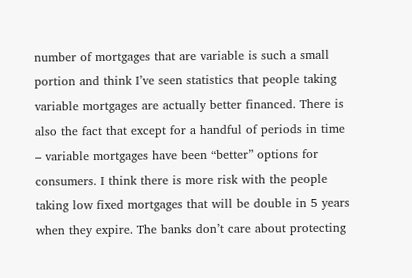number of mortgages that are variable is such a small portion and think I’ve seen statistics that people taking variable mortgages are actually better financed. There is also the fact that except for a handful of periods in time – variable mortgages have been “better” options for consumers. I think there is more risk with the people taking low fixed mortgages that will be double in 5 years when they expire. The banks don’t care about protecting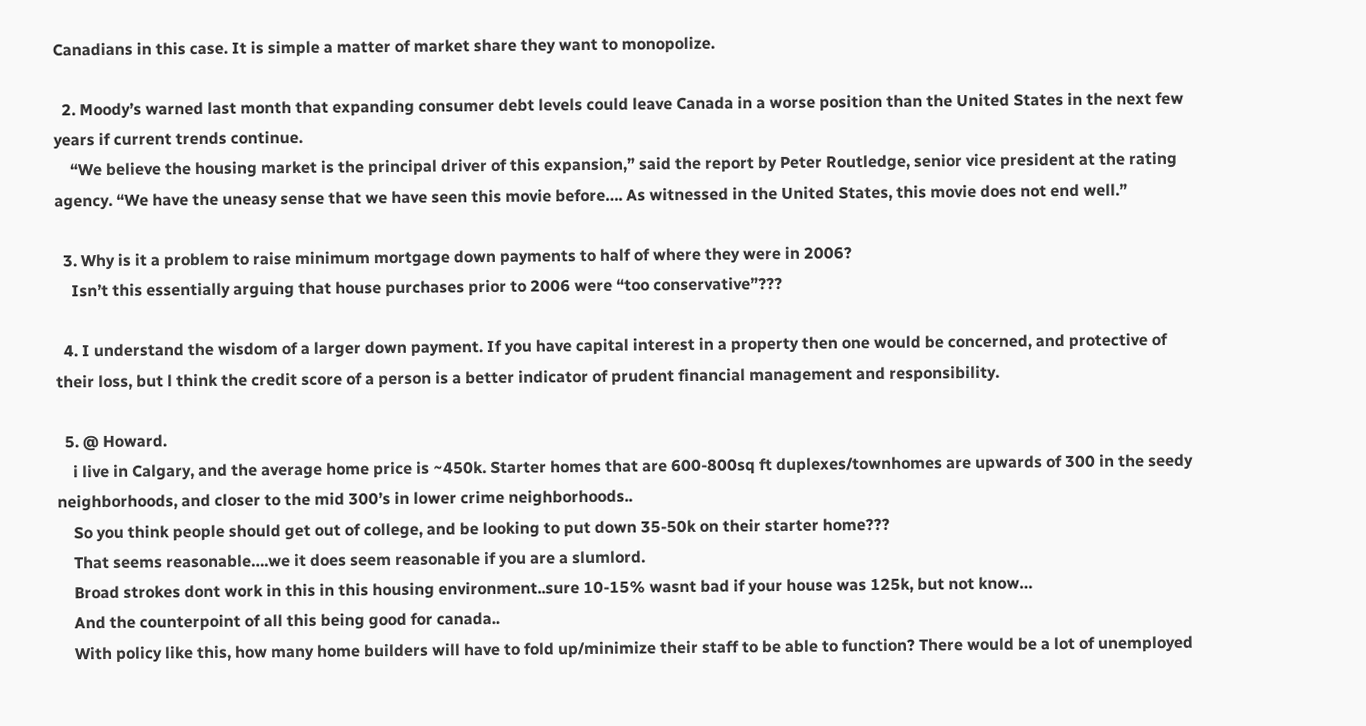Canadians in this case. It is simple a matter of market share they want to monopolize.

  2. Moody’s warned last month that expanding consumer debt levels could leave Canada in a worse position than the United States in the next few years if current trends continue.
    “We believe the housing market is the principal driver of this expansion,” said the report by Peter Routledge, senior vice president at the rating agency. “We have the uneasy sense that we have seen this movie before…. As witnessed in the United States, this movie does not end well.”

  3. Why is it a problem to raise minimum mortgage down payments to half of where they were in 2006?
    Isn’t this essentially arguing that house purchases prior to 2006 were “too conservative”???

  4. I understand the wisdom of a larger down payment. If you have capital interest in a property then one would be concerned, and protective of their loss, but l think the credit score of a person is a better indicator of prudent financial management and responsibility.

  5. @ Howard.
    i live in Calgary, and the average home price is ~450k. Starter homes that are 600-800sq ft duplexes/townhomes are upwards of 300 in the seedy neighborhoods, and closer to the mid 300’s in lower crime neighborhoods..
    So you think people should get out of college, and be looking to put down 35-50k on their starter home???
    That seems reasonable….we it does seem reasonable if you are a slumlord.
    Broad strokes dont work in this in this housing environment..sure 10-15% wasnt bad if your house was 125k, but not know…
    And the counterpoint of all this being good for canada..
    With policy like this, how many home builders will have to fold up/minimize their staff to be able to function? There would be a lot of unemployed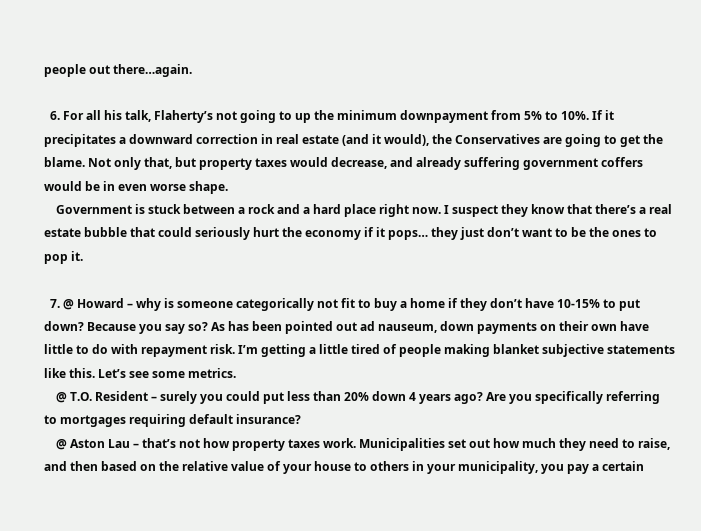people out there…again.

  6. For all his talk, Flaherty’s not going to up the minimum downpayment from 5% to 10%. If it precipitates a downward correction in real estate (and it would), the Conservatives are going to get the blame. Not only that, but property taxes would decrease, and already suffering government coffers would be in even worse shape.
    Government is stuck between a rock and a hard place right now. I suspect they know that there’s a real estate bubble that could seriously hurt the economy if it pops… they just don’t want to be the ones to pop it.

  7. @ Howard – why is someone categorically not fit to buy a home if they don’t have 10-15% to put down? Because you say so? As has been pointed out ad nauseum, down payments on their own have little to do with repayment risk. I’m getting a little tired of people making blanket subjective statements like this. Let’s see some metrics.
    @ T.O. Resident – surely you could put less than 20% down 4 years ago? Are you specifically referring to mortgages requiring default insurance?
    @ Aston Lau – that’s not how property taxes work. Municipalities set out how much they need to raise, and then based on the relative value of your house to others in your municipality, you pay a certain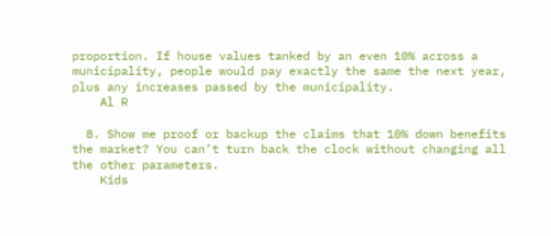proportion. If house values tanked by an even 10% across a municipality, people would pay exactly the same the next year, plus any increases passed by the municipality.
    Al R

  8. Show me proof or backup the claims that 10% down benefits the market? You can’t turn back the clock without changing all the other parameters.
    Kids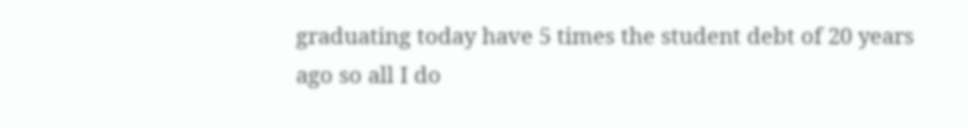graduating today have 5 times the student debt of 20 years ago so all I do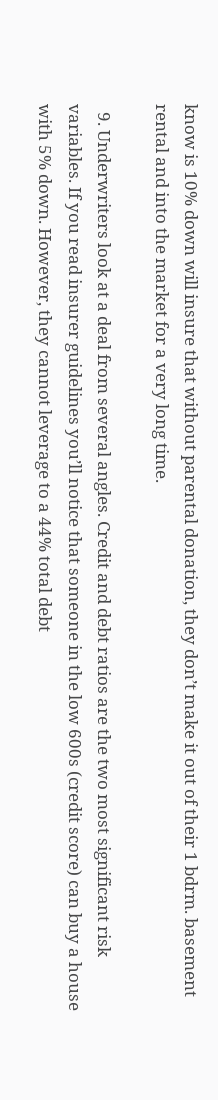know is 10% down will insure that without parental donation, they don’t make it out of their 1 bdrm. basement rental and into the market for a very long time.

  9. Underwriters look at a deal from several angles. Credit and debt ratios are the two most significant risk variables. If you read insurer guidelines you’ll notice that someone in the low 600s (credit score) can buy a house with 5% down. However, they cannot leverage to a 44% total debt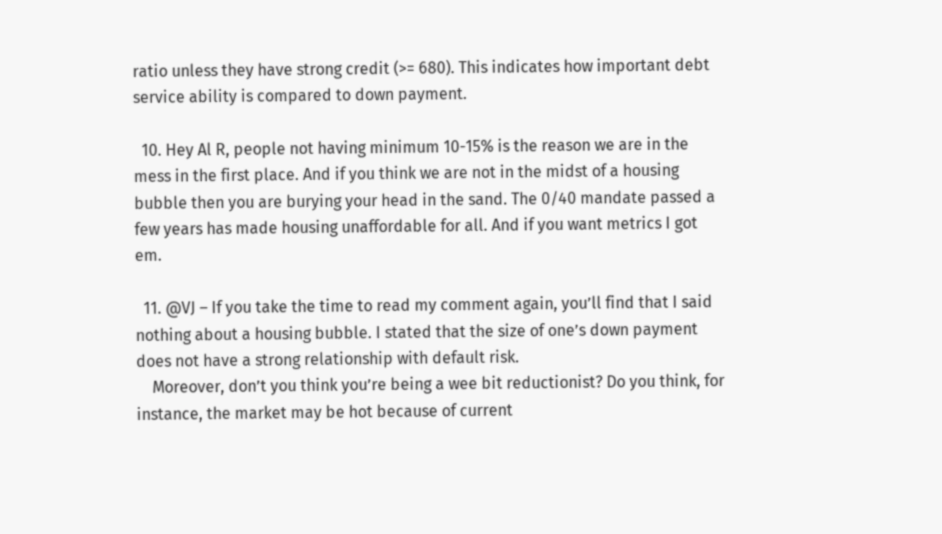ratio unless they have strong credit (>= 680). This indicates how important debt service ability is compared to down payment.

  10. Hey Al R, people not having minimum 10-15% is the reason we are in the mess in the first place. And if you think we are not in the midst of a housing bubble then you are burying your head in the sand. The 0/40 mandate passed a few years has made housing unaffordable for all. And if you want metrics I got em.

  11. @VJ – If you take the time to read my comment again, you’ll find that I said nothing about a housing bubble. I stated that the size of one’s down payment does not have a strong relationship with default risk.
    Moreover, don’t you think you’re being a wee bit reductionist? Do you think, for instance, the market may be hot because of current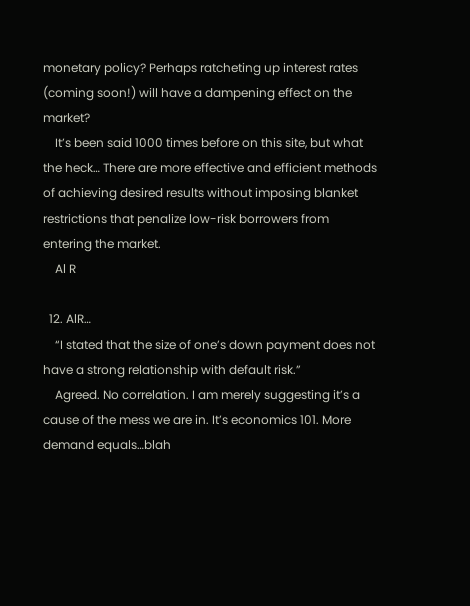monetary policy? Perhaps ratcheting up interest rates (coming soon!) will have a dampening effect on the market?
    It’s been said 1000 times before on this site, but what the heck… There are more effective and efficient methods of achieving desired results without imposing blanket restrictions that penalize low-risk borrowers from entering the market.
    Al R

  12. AlR…
    “I stated that the size of one’s down payment does not have a strong relationship with default risk.”
    Agreed. No correlation. I am merely suggesting it’s a cause of the mess we are in. It’s economics 101. More demand equals…blah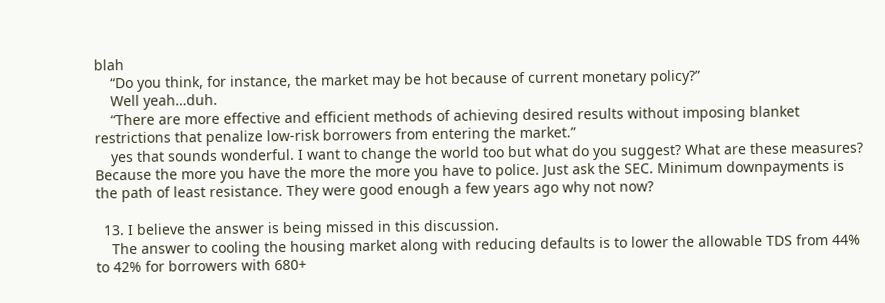blah
    “Do you think, for instance, the market may be hot because of current monetary policy?”
    Well yeah…duh.
    “There are more effective and efficient methods of achieving desired results without imposing blanket restrictions that penalize low-risk borrowers from entering the market.”
    yes that sounds wonderful. I want to change the world too but what do you suggest? What are these measures? Because the more you have the more the more you have to police. Just ask the SEC. Minimum downpayments is the path of least resistance. They were good enough a few years ago why not now?

  13. I believe the answer is being missed in this discussion.
    The answer to cooling the housing market along with reducing defaults is to lower the allowable TDS from 44% to 42% for borrowers with 680+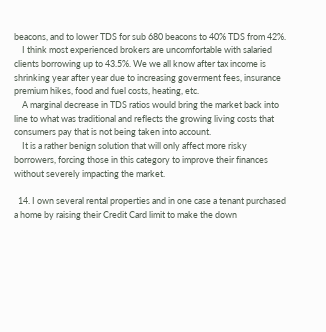beacons, and to lower TDS for sub 680 beacons to 40% TDS from 42%.
    I think most experienced brokers are uncomfortable with salaried clients borrowing up to 43.5%. We we all know after tax income is shrinking year after year due to increasing goverment fees, insurance premium hikes, food and fuel costs, heating, etc.
    A marginal decrease in TDS ratios would bring the market back into line to what was traditional and reflects the growing living costs that consumers pay that is not being taken into account.
    It is a rather benign solution that will only affect more risky borrowers, forcing those in this category to improve their finances without severely impacting the market.

  14. I own several rental properties and in one case a tenant purchased a home by raising their Credit Card limit to make the down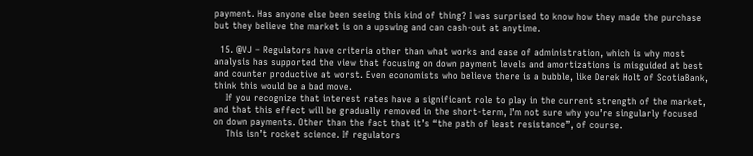payment. Has anyone else been seeing this kind of thing? I was surprised to know how they made the purchase but they believe the market is on a upswing and can cash-out at anytime.

  15. @VJ – Regulators have criteria other than what works and ease of administration, which is why most analysis has supported the view that focusing on down payment levels and amortizations is misguided at best and counter productive at worst. Even economists who believe there is a bubble, like Derek Holt of ScotiaBank, think this would be a bad move.
    If you recognize that interest rates have a significant role to play in the current strength of the market, and that this effect will be gradually removed in the short-term, I’m not sure why you’re singularly focused on down payments. Other than the fact that it’s “the path of least resistance”, of course.
    This isn’t rocket science. If regulators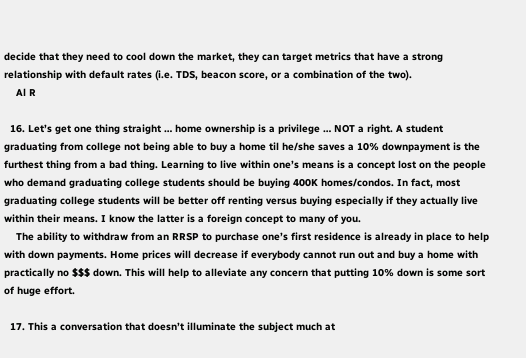decide that they need to cool down the market, they can target metrics that have a strong relationship with default rates (i.e. TDS, beacon score, or a combination of the two).
    Al R

  16. Let’s get one thing straight … home ownership is a privilege … NOT a right. A student graduating from college not being able to buy a home til he/she saves a 10% downpayment is the furthest thing from a bad thing. Learning to live within one’s means is a concept lost on the people who demand graduating college students should be buying 400K homes/condos. In fact, most graduating college students will be better off renting versus buying especially if they actually live within their means. I know the latter is a foreign concept to many of you.
    The ability to withdraw from an RRSP to purchase one’s first residence is already in place to help with down payments. Home prices will decrease if everybody cannot run out and buy a home with practically no $$$ down. This will help to alleviate any concern that putting 10% down is some sort of huge effort.

  17. This a conversation that doesn’t illuminate the subject much at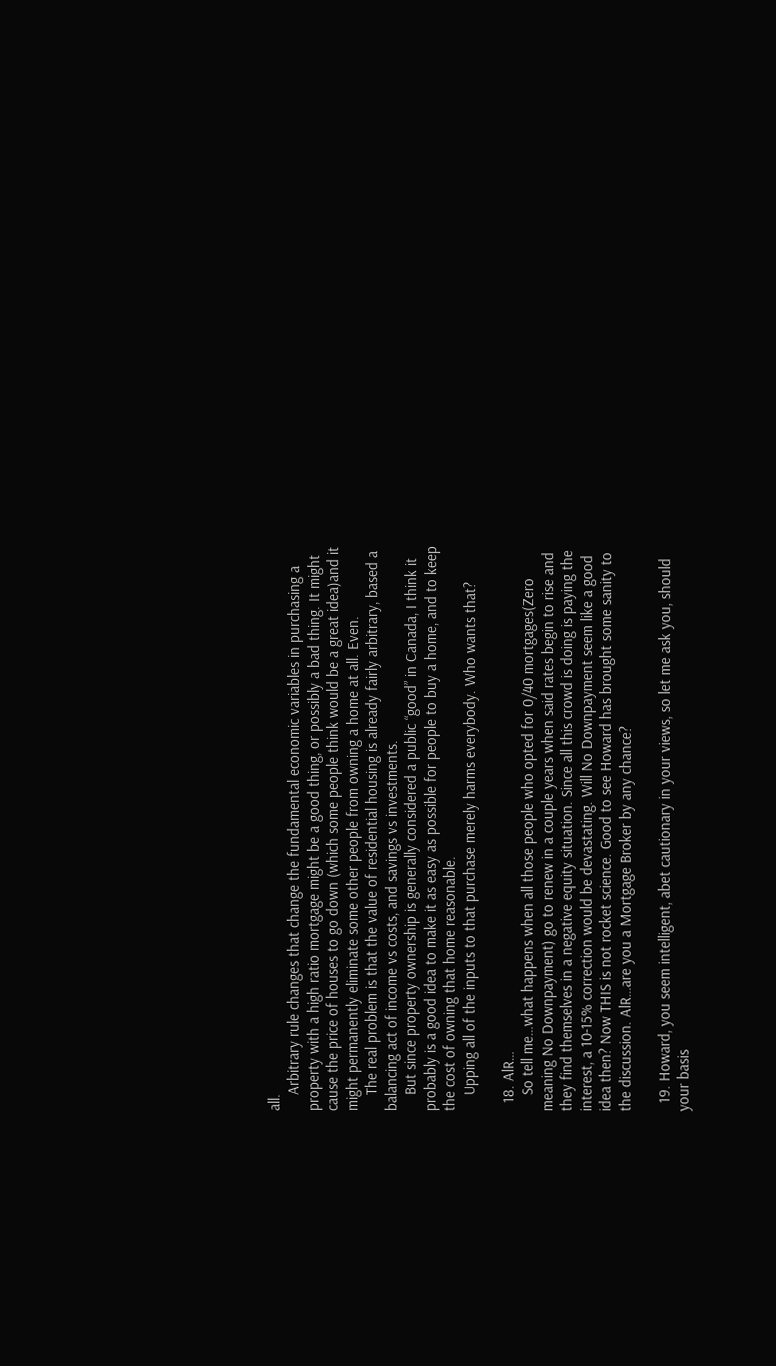all.
    Arbitrary rule changes that change the fundamental economic variables in purchasing a property with a high ratio mortgage might be a good thing, or possibly a bad thing. It might cause the price of houses to go down (which some people think would be a great idea)and it might permanently eliminate some other people from owning a home at all. Even.
    The real problem is that the value of residential housing is already fairly arbitrary, based a balancing act of income vs costs, and savings vs investments.
    But since property ownership is generally considered a public “good” in Canada, I think it probably is a good idea to make it as easy as possible for people to buy a home, and to keep the cost of owning that home reasonable.
    Upping all of the inputs to that purchase merely harms everybody. Who wants that?

  18. AlR…
    So tell me…what happens when all those people who opted for 0/40 mortgages(Zero meaning No Downpayment) go to renew in a couple years when said rates begin to rise and they find themselves in a negative equity situation. Since all this crowd is doing is paying the interest, a 10-15% correction would be devastating. Will No Downpayment seem like a good idea then? Now THIS is not rocket science. Good to see Howard has brought some sanity to the discussion. AlR…are you a Mortgage Broker by any chance?

  19. Howard, you seem intelligent, abet cautionary in your views, so let me ask you, should your basis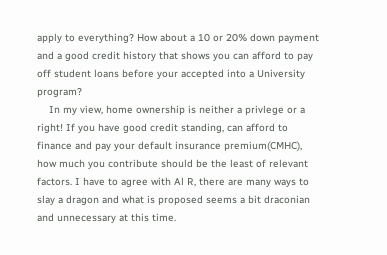apply to everything? How about a 10 or 20% down payment and a good credit history that shows you can afford to pay off student loans before your accepted into a University program?
    In my view, home ownership is neither a privlege or a right! If you have good credit standing, can afford to finance and pay your default insurance premium(CMHC), how much you contribute should be the least of relevant factors. I have to agree with Al R, there are many ways to slay a dragon and what is proposed seems a bit draconian and unnecessary at this time.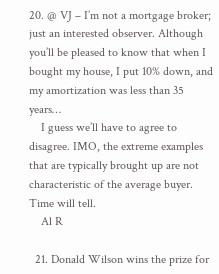20. @ VJ – I’m not a mortgage broker; just an interested observer. Although you’ll be pleased to know that when I bought my house, I put 10% down, and my amortization was less than 35 years…
    I guess we’ll have to agree to disagree. IMO, the extreme examples that are typically brought up are not characteristic of the average buyer. Time will tell.
    Al R

  21. Donald Wilson wins the prize for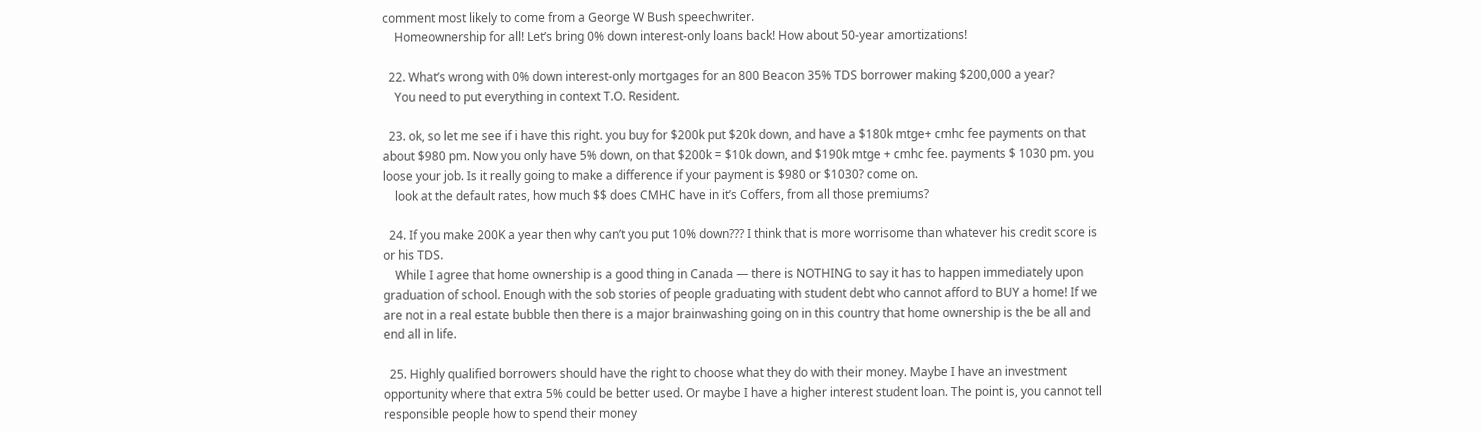comment most likely to come from a George W Bush speechwriter.
    Homeownership for all! Let’s bring 0% down interest-only loans back! How about 50-year amortizations!

  22. What’s wrong with 0% down interest-only mortgages for an 800 Beacon 35% TDS borrower making $200,000 a year?
    You need to put everything in context T.O. Resident.

  23. ok, so let me see if i have this right. you buy for $200k put $20k down, and have a $180k mtge+ cmhc fee payments on that about $980 pm. Now you only have 5% down, on that $200k = $10k down, and $190k mtge + cmhc fee. payments $ 1030 pm. you loose your job. Is it really going to make a difference if your payment is $980 or $1030? come on.
    look at the default rates, how much $$ does CMHC have in it’s Coffers, from all those premiums?

  24. If you make 200K a year then why can’t you put 10% down??? I think that is more worrisome than whatever his credit score is or his TDS.
    While I agree that home ownership is a good thing in Canada — there is NOTHING to say it has to happen immediately upon graduation of school. Enough with the sob stories of people graduating with student debt who cannot afford to BUY a home! If we are not in a real estate bubble then there is a major brainwashing going on in this country that home ownership is the be all and end all in life.

  25. Highly qualified borrowers should have the right to choose what they do with their money. Maybe I have an investment opportunity where that extra 5% could be better used. Or maybe I have a higher interest student loan. The point is, you cannot tell responsible people how to spend their money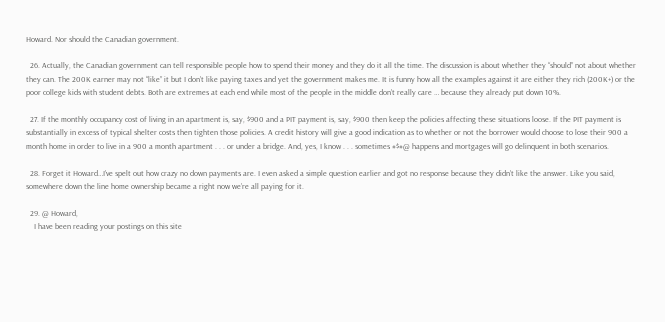Howard. Nor should the Canadian government.

  26. Actually, the Canadian government can tell responsible people how to spend their money and they do it all the time. The discussion is about whether they “should” not about whether they can. The 200K earner may not “like” it but I don’t like paying taxes and yet the government makes me. It is funny how all the examples against it are either they rich (200K+) or the poor college kids with student debts. Both are extremes at each end while most of the people in the middle don’t really care … because they already put down 10%.

  27. If the monthly occupancy cost of living in an apartment is, say, $900 and a PIT payment is, say, $900 then keep the policies affecting these situations loose. If the PIT payment is substantially in excess of typical shelter costs then tighten those policies. A credit history will give a good indication as to whether or not the borrower would choose to lose their 900 a month home in order to live in a 900 a month apartment . . . or under a bridge. And, yes, I know . . . sometimes #$#@ happens and mortgages will go delinquent in both scenarios.

  28. Forget it Howard…I’ve spelt out how crazy no down payments are. I even asked a simple question earlier and got no response because they didn’t like the answer. Like you said, somewhere down the line home ownership became a right now we’re all paying for it.

  29. @ Howard,
    I have been reading your postings on this site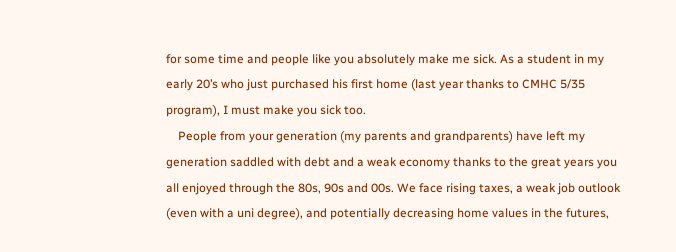for some time and people like you absolutely make me sick. As a student in my early 20’s who just purchased his first home (last year thanks to CMHC 5/35 program), I must make you sick too.
    People from your generation (my parents and grandparents) have left my generation saddled with debt and a weak economy thanks to the great years you all enjoyed through the 80s, 90s and 00s. We face rising taxes, a weak job outlook (even with a uni degree), and potentially decreasing home values in the futures,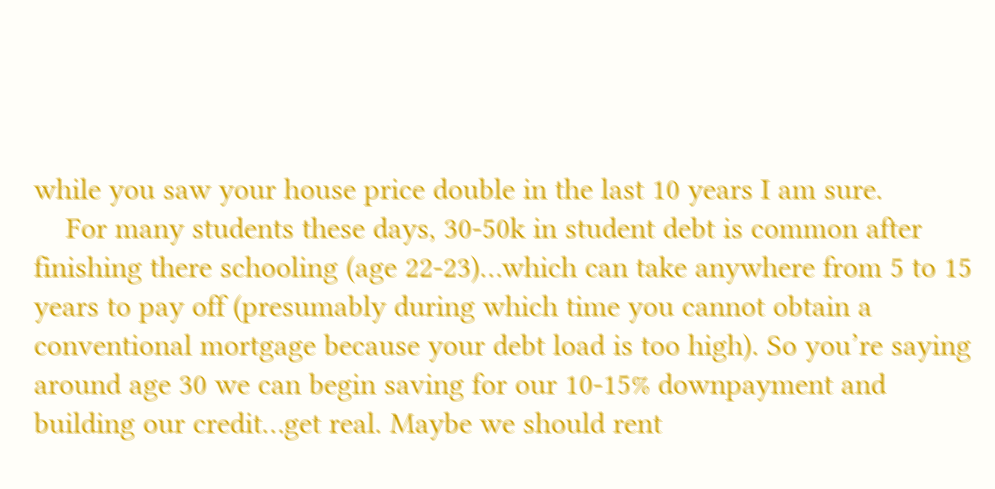while you saw your house price double in the last 10 years I am sure.
    For many students these days, 30-50k in student debt is common after finishing there schooling (age 22-23)…which can take anywhere from 5 to 15 years to pay off (presumably during which time you cannot obtain a conventional mortgage because your debt load is too high). So you’re saying around age 30 we can begin saving for our 10-15% downpayment and building our credit…get real. Maybe we should rent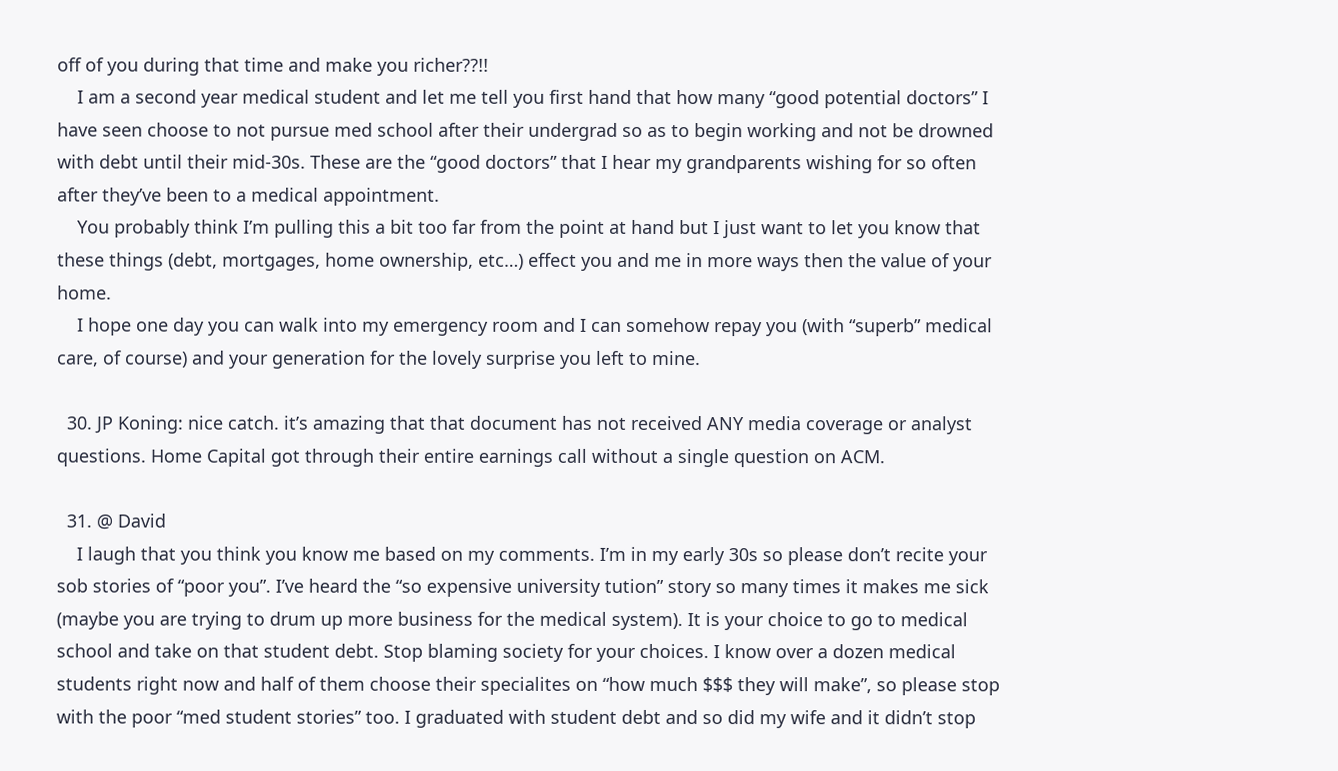off of you during that time and make you richer??!!
    I am a second year medical student and let me tell you first hand that how many “good potential doctors” I have seen choose to not pursue med school after their undergrad so as to begin working and not be drowned with debt until their mid-30s. These are the “good doctors” that I hear my grandparents wishing for so often after they’ve been to a medical appointment.
    You probably think I’m pulling this a bit too far from the point at hand but I just want to let you know that these things (debt, mortgages, home ownership, etc…) effect you and me in more ways then the value of your home.
    I hope one day you can walk into my emergency room and I can somehow repay you (with “superb” medical care, of course) and your generation for the lovely surprise you left to mine.

  30. JP Koning: nice catch. it’s amazing that that document has not received ANY media coverage or analyst questions. Home Capital got through their entire earnings call without a single question on ACM.

  31. @ David
    I laugh that you think you know me based on my comments. I’m in my early 30s so please don’t recite your sob stories of “poor you”. I’ve heard the “so expensive university tution” story so many times it makes me sick (maybe you are trying to drum up more business for the medical system). It is your choice to go to medical school and take on that student debt. Stop blaming society for your choices. I know over a dozen medical students right now and half of them choose their specialites on “how much $$$ they will make”, so please stop with the poor “med student stories” too. I graduated with student debt and so did my wife and it didn’t stop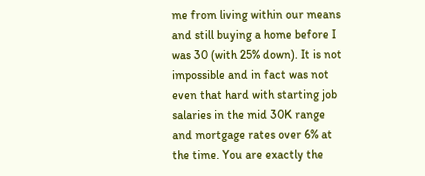me from living within our means and still buying a home before I was 30 (with 25% down). It is not impossible and in fact was not even that hard with starting job salaries in the mid 30K range and mortgage rates over 6% at the time. You are exactly the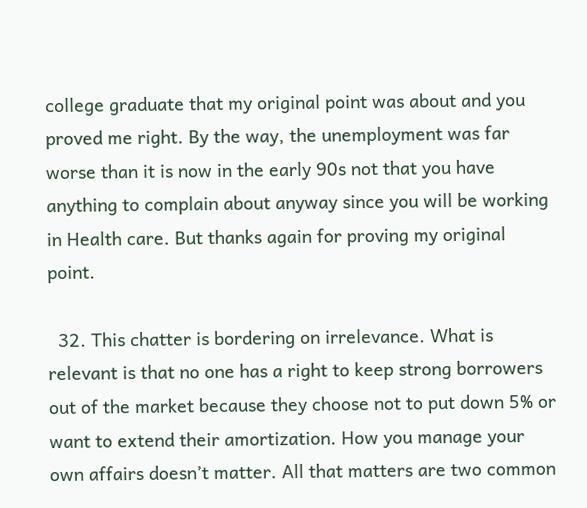college graduate that my original point was about and you proved me right. By the way, the unemployment was far worse than it is now in the early 90s not that you have anything to complain about anyway since you will be working in Health care. But thanks again for proving my original point.

  32. This chatter is bordering on irrelevance. What is relevant is that no one has a right to keep strong borrowers out of the market because they choose not to put down 5% or want to extend their amortization. How you manage your own affairs doesn’t matter. All that matters are two common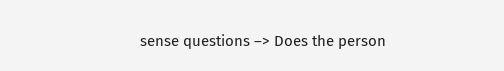sense questions –> Does the person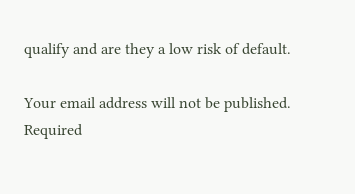qualify and are they a low risk of default.

Your email address will not be published. Required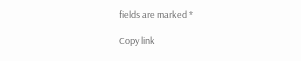fields are marked *

Copy link